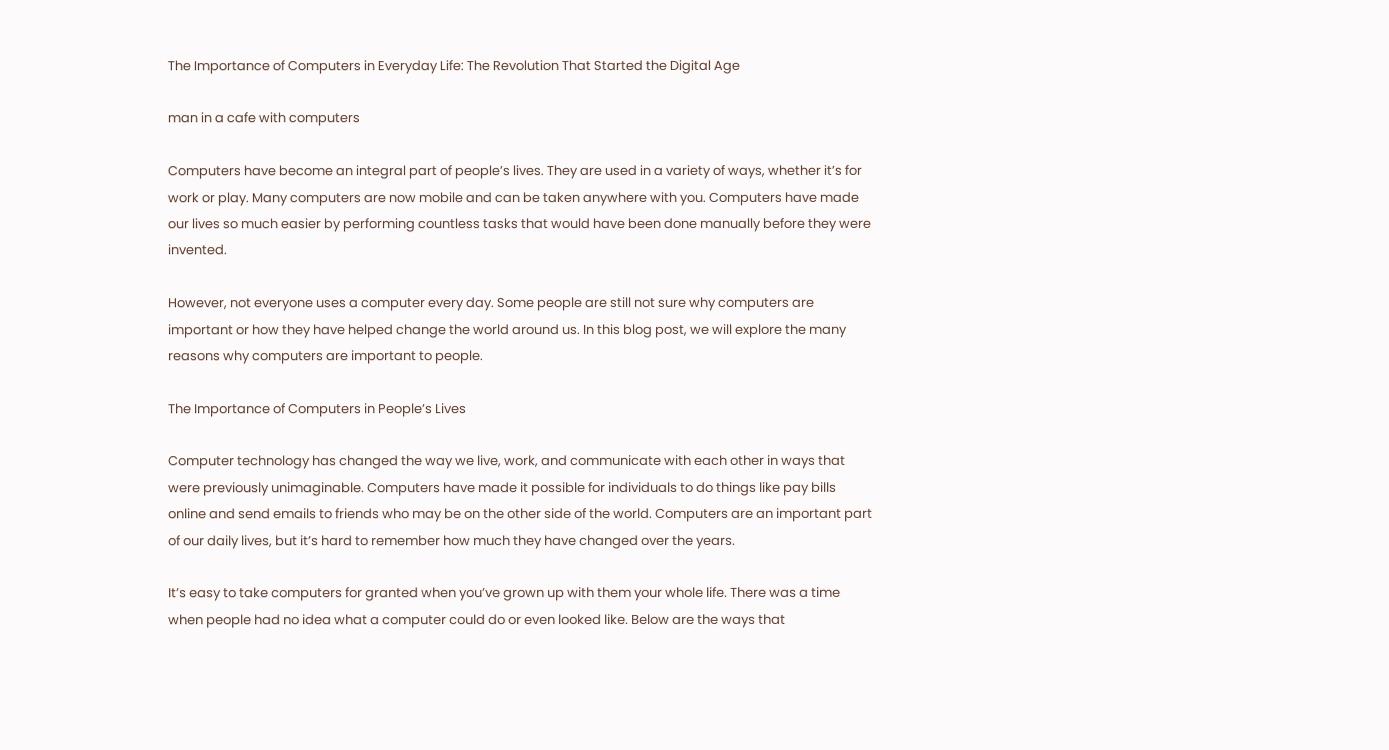The Importance of Computers in Everyday Life: The Revolution That Started the Digital Age

man in a cafe with computers

Computers have become an integral part of people’s lives. They are used in a variety of ways, whether it’s for work or play. Many computers are now mobile and can be taken anywhere with you. Computers have made our lives so much easier by performing countless tasks that would have been done manually before they were invented.

However, not everyone uses a computer every day. Some people are still not sure why computers are important or how they have helped change the world around us. In this blog post, we will explore the many reasons why computers are important to people.

The Importance of Computers in People’s Lives

Computer technology has changed the way we live, work, and communicate with each other in ways that were previously unimaginable. Computers have made it possible for individuals to do things like pay bills online and send emails to friends who may be on the other side of the world. Computers are an important part of our daily lives, but it’s hard to remember how much they have changed over the years.

It’s easy to take computers for granted when you’ve grown up with them your whole life. There was a time when people had no idea what a computer could do or even looked like. Below are the ways that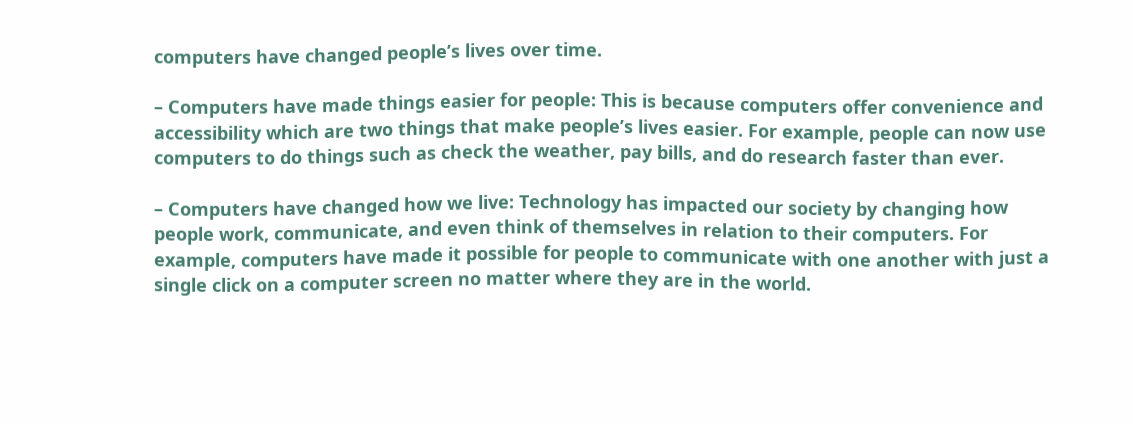computers have changed people’s lives over time.

– Computers have made things easier for people: This is because computers offer convenience and accessibility which are two things that make people’s lives easier. For example, people can now use computers to do things such as check the weather, pay bills, and do research faster than ever.

– Computers have changed how we live: Technology has impacted our society by changing how people work, communicate, and even think of themselves in relation to their computers. For example, computers have made it possible for people to communicate with one another with just a single click on a computer screen no matter where they are in the world.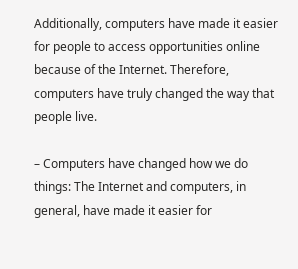Additionally, computers have made it easier for people to access opportunities online because of the Internet. Therefore, computers have truly changed the way that people live.

– Computers have changed how we do things: The Internet and computers, in general, have made it easier for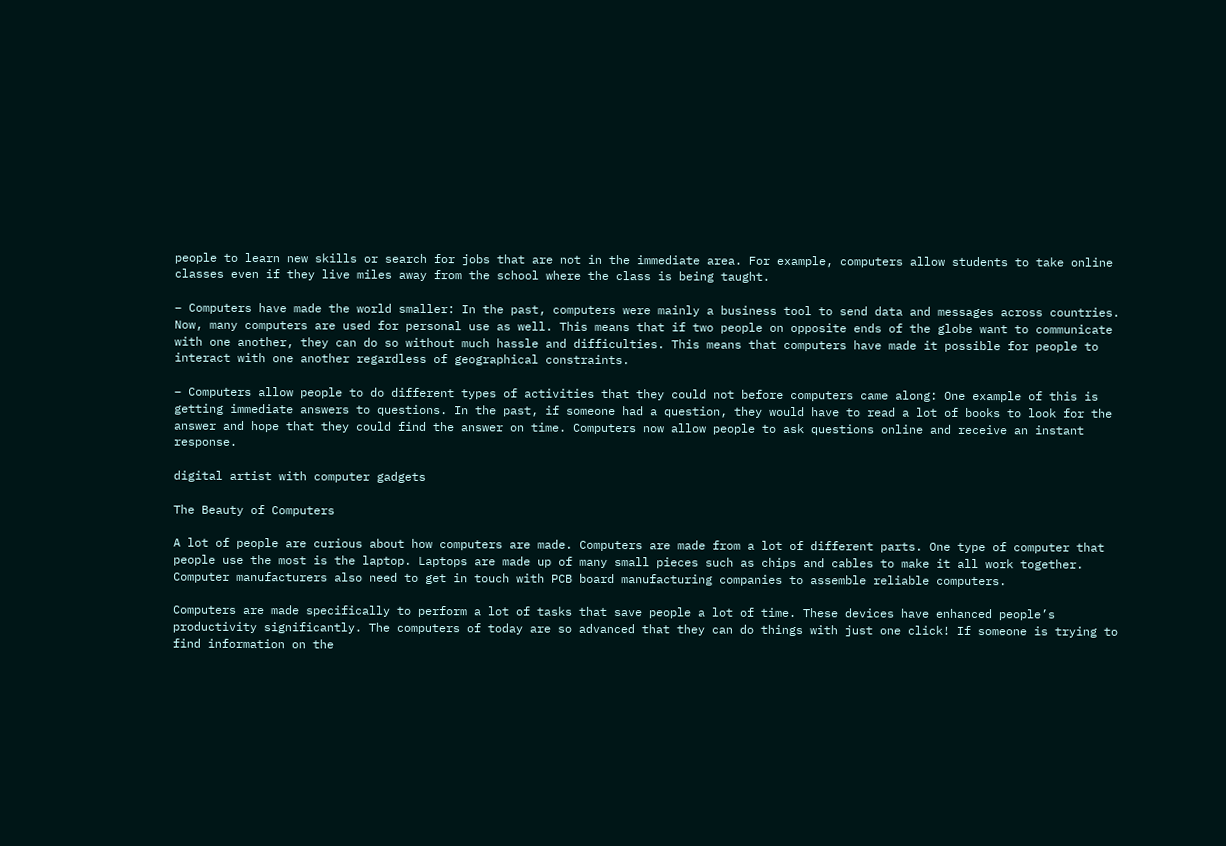people to learn new skills or search for jobs that are not in the immediate area. For example, computers allow students to take online classes even if they live miles away from the school where the class is being taught.

– Computers have made the world smaller: In the past, computers were mainly a business tool to send data and messages across countries. Now, many computers are used for personal use as well. This means that if two people on opposite ends of the globe want to communicate with one another, they can do so without much hassle and difficulties. This means that computers have made it possible for people to interact with one another regardless of geographical constraints.

– Computers allow people to do different types of activities that they could not before computers came along: One example of this is getting immediate answers to questions. In the past, if someone had a question, they would have to read a lot of books to look for the answer and hope that they could find the answer on time. Computers now allow people to ask questions online and receive an instant response.

digital artist with computer gadgets

The Beauty of Computers

A lot of people are curious about how computers are made. Computers are made from a lot of different parts. One type of computer that people use the most is the laptop. Laptops are made up of many small pieces such as chips and cables to make it all work together. Computer manufacturers also need to get in touch with PCB board manufacturing companies to assemble reliable computers.

Computers are made specifically to perform a lot of tasks that save people a lot of time. These devices have enhanced people’s productivity significantly. The computers of today are so advanced that they can do things with just one click! If someone is trying to find information on the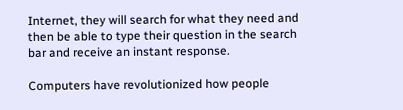Internet, they will search for what they need and then be able to type their question in the search bar and receive an instant response.

Computers have revolutionized how people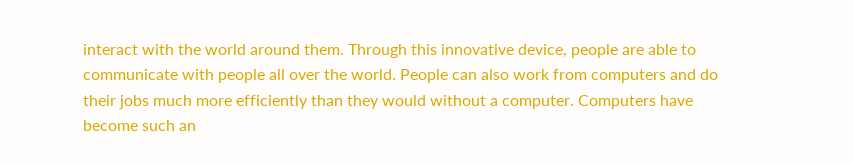interact with the world around them. Through this innovative device, people are able to communicate with people all over the world. People can also work from computers and do their jobs much more efficiently than they would without a computer. Computers have become such an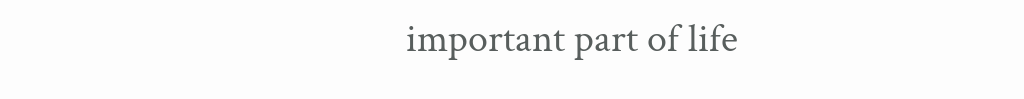important part of life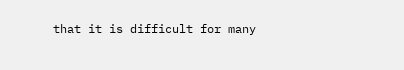that it is difficult for many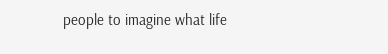people to imagine what life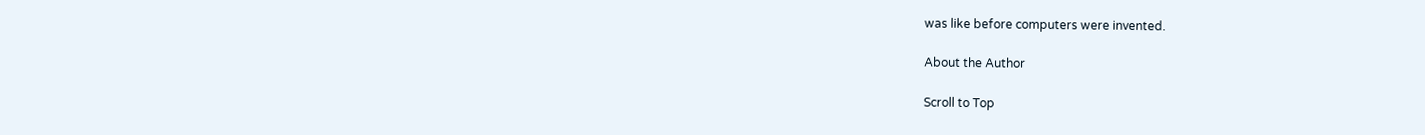was like before computers were invented.

About the Author

Scroll to Top